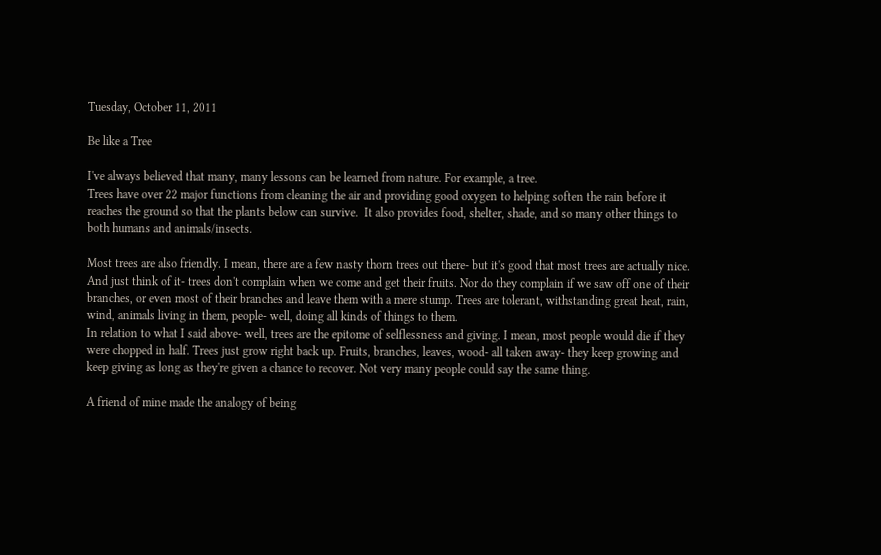Tuesday, October 11, 2011

Be like a Tree

I've always believed that many, many lessons can be learned from nature. For example, a tree.
Trees have over 22 major functions from cleaning the air and providing good oxygen to helping soften the rain before it reaches the ground so that the plants below can survive.  It also provides food, shelter, shade, and so many other things to both humans and animals/insects.

Most trees are also friendly. I mean, there are a few nasty thorn trees out there- but it's good that most trees are actually nice. And just think of it- trees don't complain when we come and get their fruits. Nor do they complain if we saw off one of their branches, or even most of their branches and leave them with a mere stump. Trees are tolerant, withstanding great heat, rain, wind, animals living in them, people- well, doing all kinds of things to them.
In relation to what I said above- well, trees are the epitome of selflessness and giving. I mean, most people would die if they were chopped in half. Trees just grow right back up. Fruits, branches, leaves, wood- all taken away- they keep growing and keep giving as long as they're given a chance to recover. Not very many people could say the same thing.

A friend of mine made the analogy of being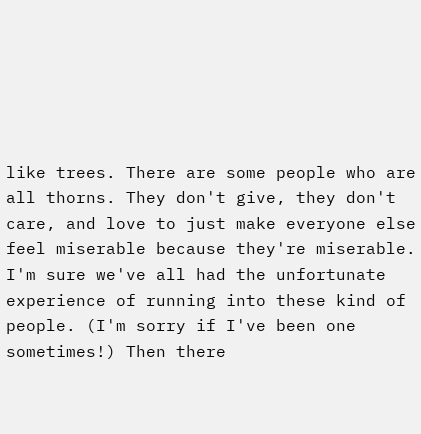like trees. There are some people who are all thorns. They don't give, they don't care, and love to just make everyone else feel miserable because they're miserable. I'm sure we've all had the unfortunate experience of running into these kind of people. (I'm sorry if I've been one sometimes!) Then there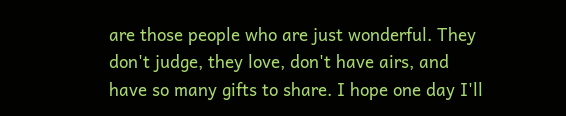are those people who are just wonderful. They don't judge, they love, don't have airs, and have so many gifts to share. I hope one day I'll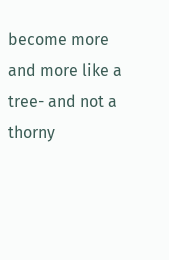become more and more like a tree- and not a thorny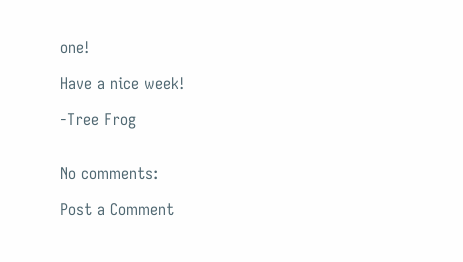one!

Have a nice week!

-Tree Frog


No comments:

Post a Comment